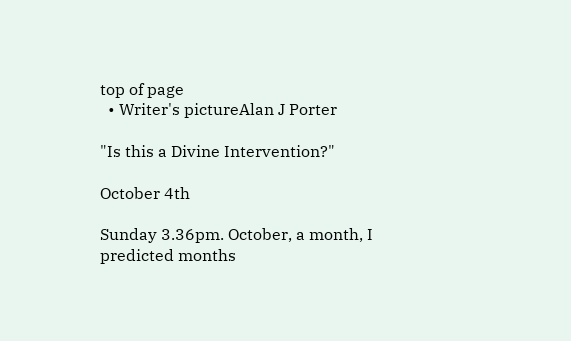top of page
  • Writer's pictureAlan J Porter

"Is this a Divine Intervention?"

October 4th

Sunday 3.36pm. October, a month, I predicted months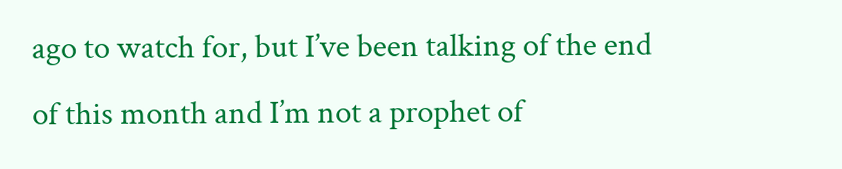ago to watch for, but I’ve been talking of the end of this month and I’m not a prophet of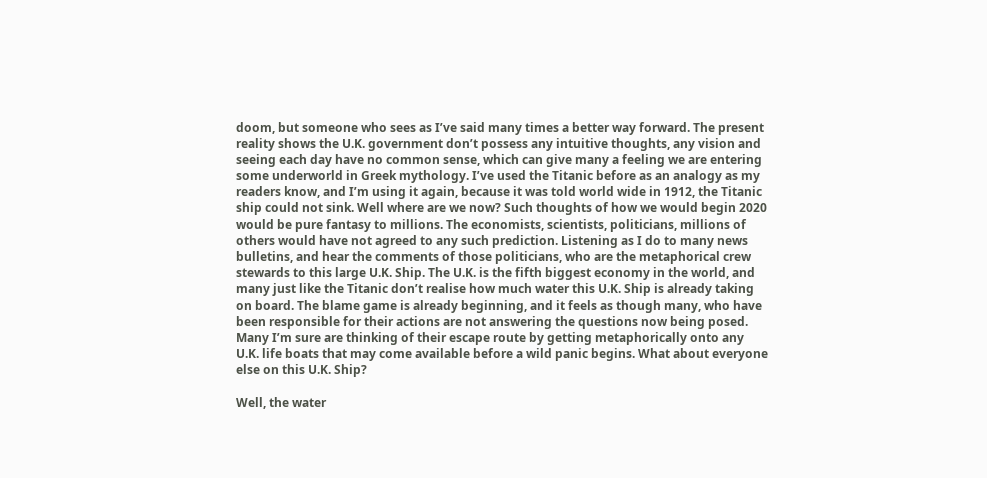doom, but someone who sees as I’ve said many times a better way forward. The present reality shows the U.K. government don’t possess any intuitive thoughts, any vision and seeing each day have no common sense, which can give many a feeling we are entering some underworld in Greek mythology. I’ve used the Titanic before as an analogy as my readers know, and I’m using it again, because it was told world wide in 1912, the Titanic ship could not sink. Well where are we now? Such thoughts of how we would begin 2020 would be pure fantasy to millions. The economists, scientists, politicians, millions of others would have not agreed to any such prediction. Listening as I do to many news bulletins, and hear the comments of those politicians, who are the metaphorical crew stewards to this large U.K. Ship. The U.K. is the fifth biggest economy in the world, and many just like the Titanic don’t realise how much water this U.K. Ship is already taking on board. The blame game is already beginning, and it feels as though many, who have been responsible for their actions are not answering the questions now being posed. Many I’m sure are thinking of their escape route by getting metaphorically onto any U.K. life boats that may come available before a wild panic begins. What about everyone else on this U.K. Ship?

Well, the water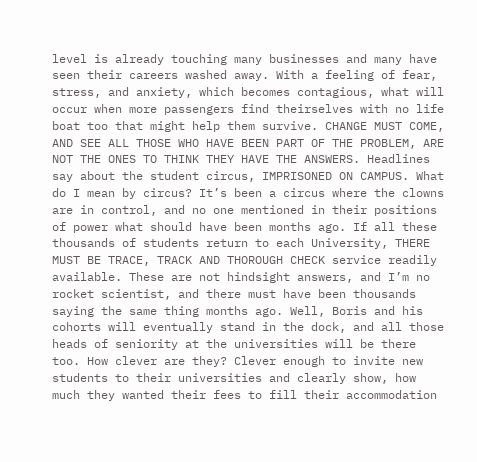level is already touching many businesses and many have seen their careers washed away. With a feeling of fear, stress, and anxiety, which becomes contagious, what will occur when more passengers find theirselves with no life boat too that might help them survive. CHANGE MUST COME, AND SEE ALL THOSE WHO HAVE BEEN PART OF THE PROBLEM, ARE NOT THE ONES TO THINK THEY HAVE THE ANSWERS. Headlines say about the student circus, IMPRISONED ON CAMPUS. What do I mean by circus? It’s been a circus where the clowns are in control, and no one mentioned in their positions of power what should have been months ago. If all these thousands of students return to each University, THERE MUST BE TRACE, TRACK AND THOROUGH CHECK service readily available. These are not hindsight answers, and I’m no rocket scientist, and there must have been thousands saying the same thing months ago. Well, Boris and his cohorts will eventually stand in the dock, and all those heads of seniority at the universities will be there too. How clever are they? Clever enough to invite new students to their universities and clearly show, how much they wanted their fees to fill their accommodation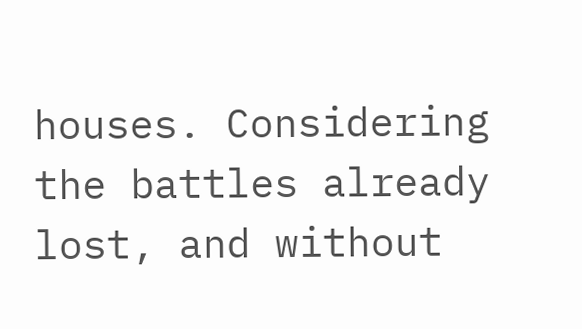houses. Considering the battles already lost, and without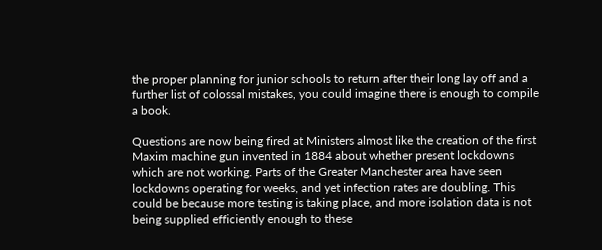the proper planning for junior schools to return after their long lay off and a further list of colossal mistakes, you could imagine there is enough to compile a book.

Questions are now being fired at Ministers almost like the creation of the first Maxim machine gun invented in 1884 about whether present lockdowns which are not working. Parts of the Greater Manchester area have seen lockdowns operating for weeks, and yet infection rates are doubling. This could be because more testing is taking place, and more isolation data is not being supplied efficiently enough to these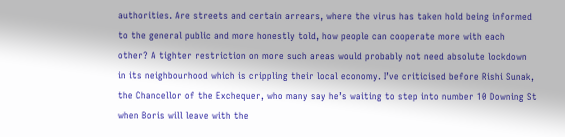authorities. Are streets and certain arrears, where the virus has taken hold being informed to the general public and more honestly told, how people can cooperate more with each other? A tighter restriction on more such areas would probably not need absolute lockdown in its neighbourhood which is crippling their local economy. I’ve criticised before Rishi Sunak, the Chancellor of the Exchequer, who many say he’s waiting to step into number 10 Downing St when Boris will leave with the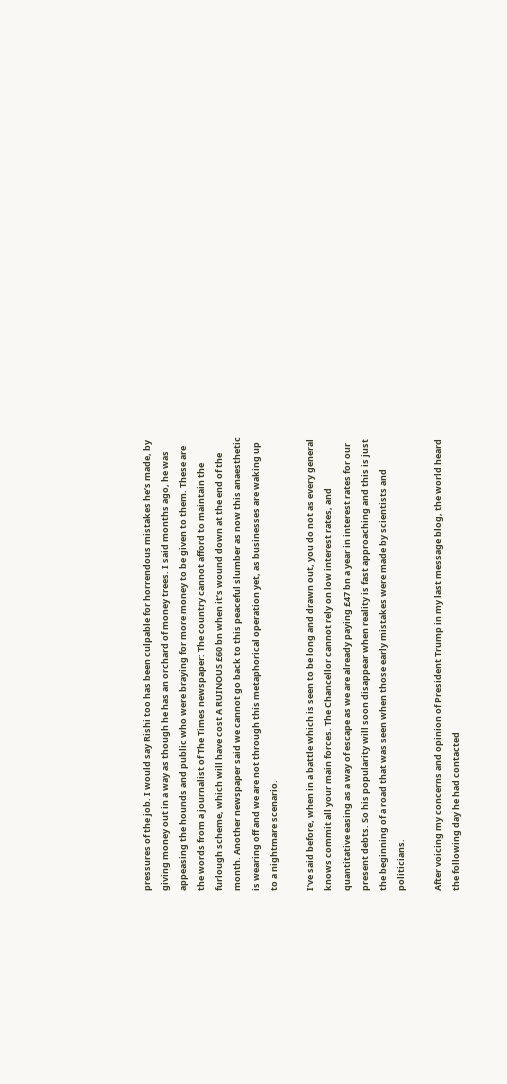pressures of the job. I would say Rishi too has been culpable for horrendous mistakes he’s made, by giving money out in a way as though he has an orchard of money trees. I said months ago, he was appeasing the hounds and public who were braying for more money to be given to them. These are the words from a journalist of The Times newspaper: The country cannot afford to maintain the furlough scheme, which will have cost A RUINOUS £60 bn when it’s wound down at the end of the month. Another newspaper said we cannot go back to this peaceful slumber as now this anaesthetic is wearing off and we are not through this metaphorical operation yet, as businesses are waking up to a nightmare scenario.

I’ve said before, when in a battle which is seen to be long and drawn out, you do not as every general knows commit all your main forces. The Chancellor cannot rely on low interest rates, and quantitative easing as a way of escape as we are already paying £47 bn a year in interest rates for our present debts. So his popularity will soon disappear when reality is fast approaching and this is just the beginning of a road that was seen when those early mistakes were made by scientists and politicians.

After voicing my concerns and opinion of President Trump in my last message blog, the world heard the following day he had contacted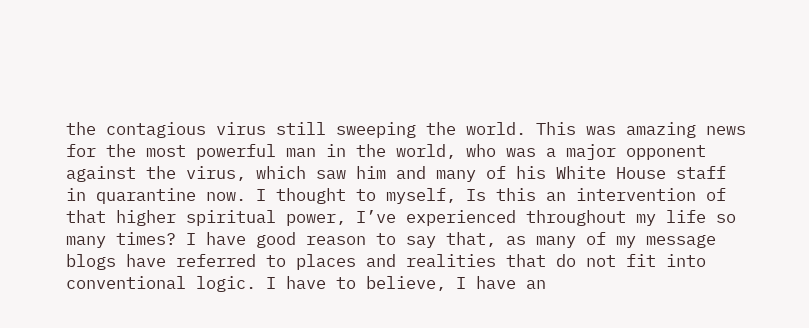the contagious virus still sweeping the world. This was amazing news for the most powerful man in the world, who was a major opponent against the virus, which saw him and many of his White House staff in quarantine now. I thought to myself, Is this an intervention of that higher spiritual power, I’ve experienced throughout my life so many times? I have good reason to say that, as many of my message blogs have referred to places and realities that do not fit into conventional logic. I have to believe, I have an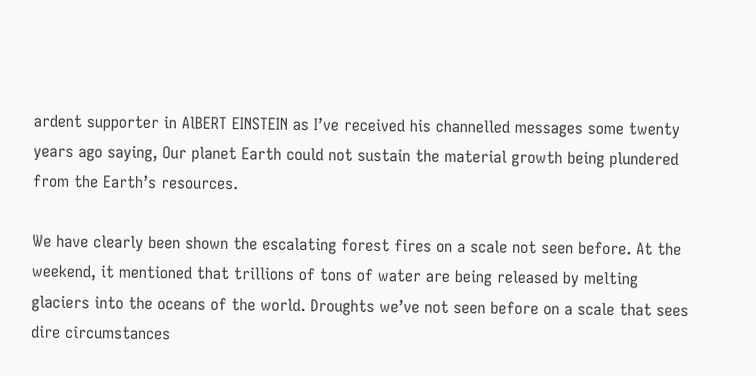ardent supporter in AlBERT EINSTEIN as I’ve received his channelled messages some twenty years ago saying, Our planet Earth could not sustain the material growth being plundered from the Earth’s resources.

We have clearly been shown the escalating forest fires on a scale not seen before. At the weekend, it mentioned that trillions of tons of water are being released by melting glaciers into the oceans of the world. Droughts we’ve not seen before on a scale that sees dire circumstances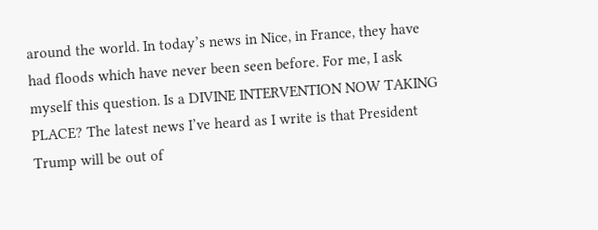around the world. In today’s news in Nice, in France, they have had floods which have never been seen before. For me, I ask myself this question. Is a DIVINE INTERVENTION NOW TAKING PLACE? The latest news I’ve heard as I write is that President Trump will be out of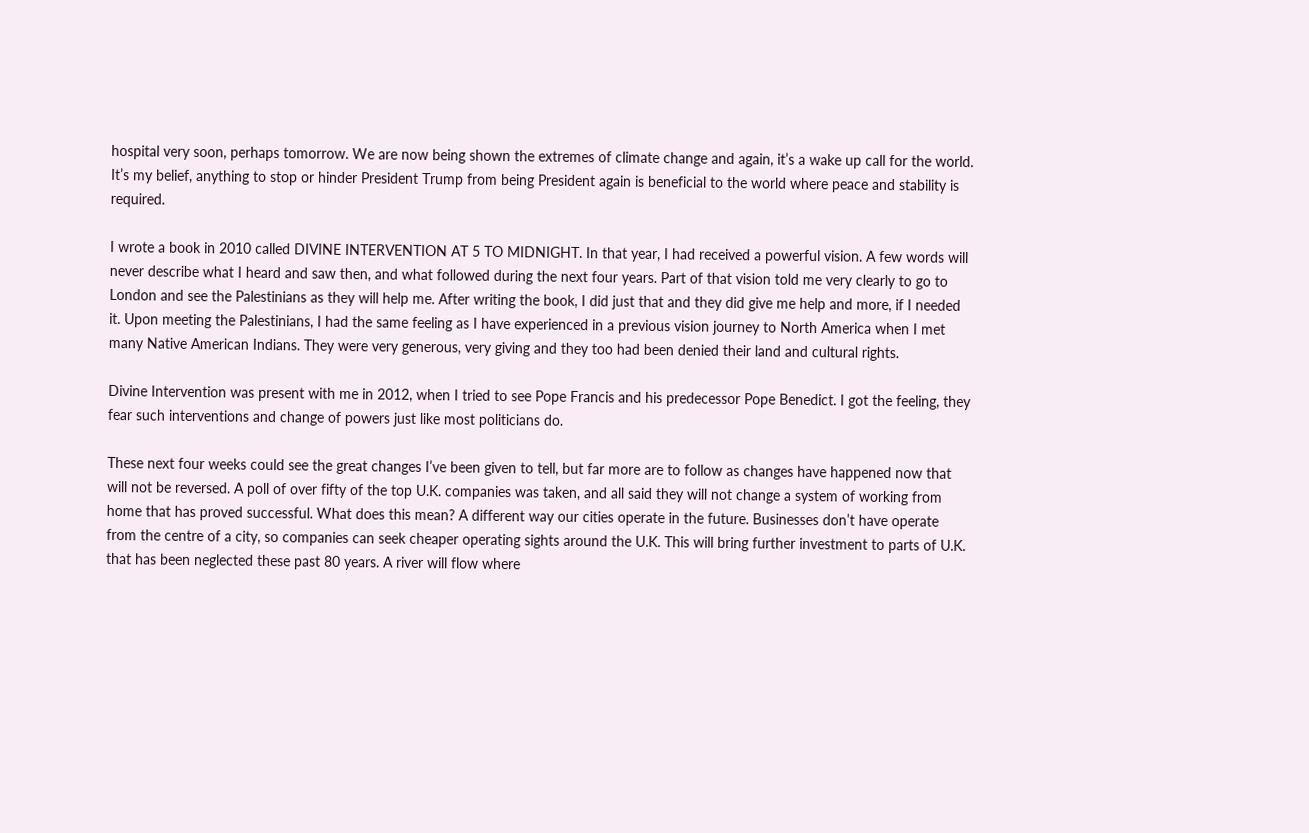hospital very soon, perhaps tomorrow. We are now being shown the extremes of climate change and again, it’s a wake up call for the world. It’s my belief, anything to stop or hinder President Trump from being President again is beneficial to the world where peace and stability is required.

I wrote a book in 2010 called DIVINE INTERVENTION AT 5 TO MIDNIGHT. In that year, I had received a powerful vision. A few words will never describe what I heard and saw then, and what followed during the next four years. Part of that vision told me very clearly to go to London and see the Palestinians as they will help me. After writing the book, I did just that and they did give me help and more, if I needed it. Upon meeting the Palestinians, I had the same feeling as I have experienced in a previous vision journey to North America when I met many Native American Indians. They were very generous, very giving and they too had been denied their land and cultural rights.

Divine Intervention was present with me in 2012, when I tried to see Pope Francis and his predecessor Pope Benedict. I got the feeling, they fear such interventions and change of powers just like most politicians do.

These next four weeks could see the great changes I’ve been given to tell, but far more are to follow as changes have happened now that will not be reversed. A poll of over fifty of the top U.K. companies was taken, and all said they will not change a system of working from home that has proved successful. What does this mean? A different way our cities operate in the future. Businesses don’t have operate from the centre of a city, so companies can seek cheaper operating sights around the U.K. This will bring further investment to parts of U.K. that has been neglected these past 80 years. A river will flow where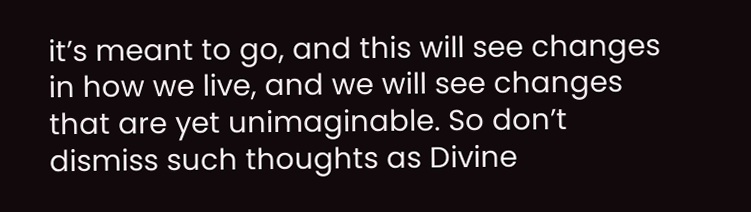it’s meant to go, and this will see changes in how we live, and we will see changes that are yet unimaginable. So don’t dismiss such thoughts as Divine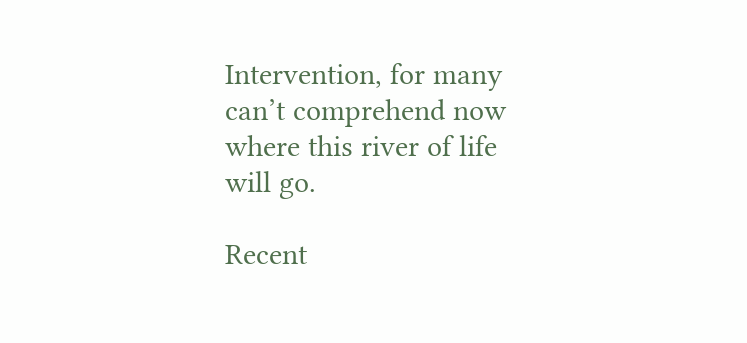Intervention, for many can’t comprehend now where this river of life will go.

Recent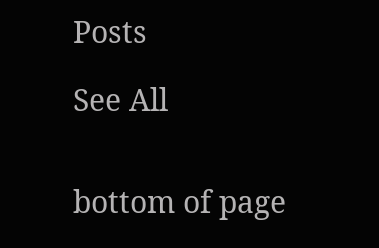Posts

See All


bottom of page